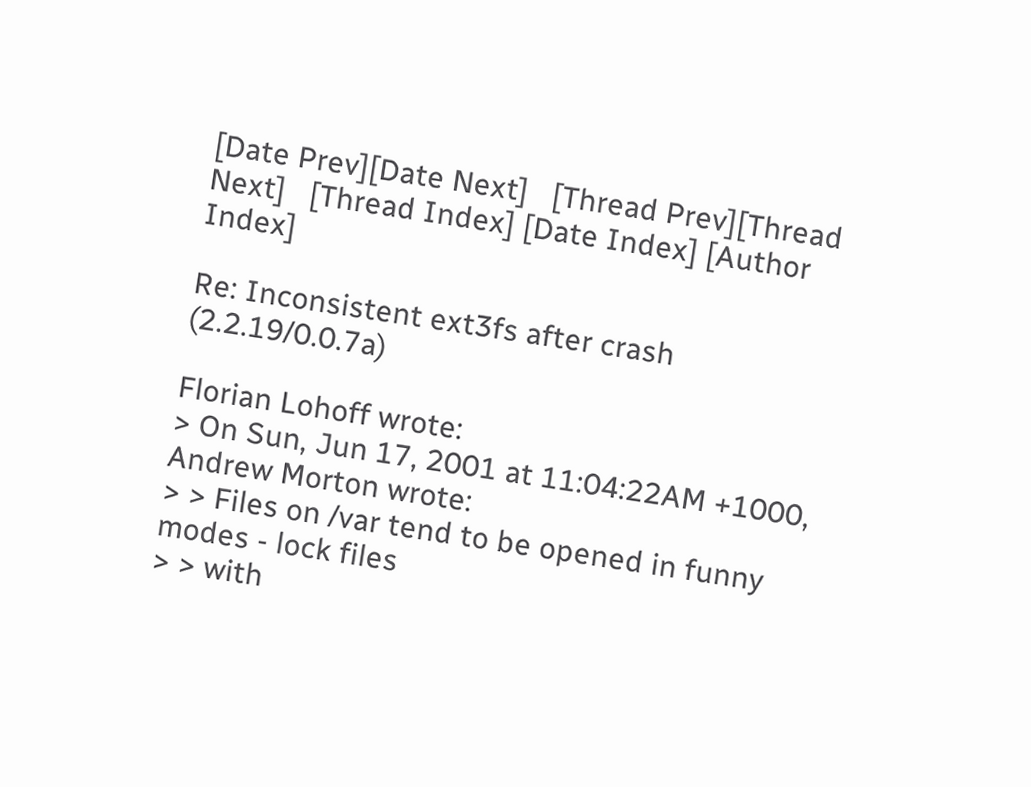[Date Prev][Date Next]   [Thread Prev][Thread Next]   [Thread Index] [Date Index] [Author Index]

Re: Inconsistent ext3fs after crash (2.2.19/0.0.7a)

Florian Lohoff wrote:
> On Sun, Jun 17, 2001 at 11:04:22AM +1000, Andrew Morton wrote:
> > Files on /var tend to be opened in funny modes - lock files
> > with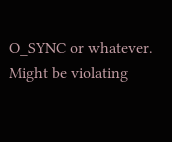O_SYNC or whatever.  Might be violating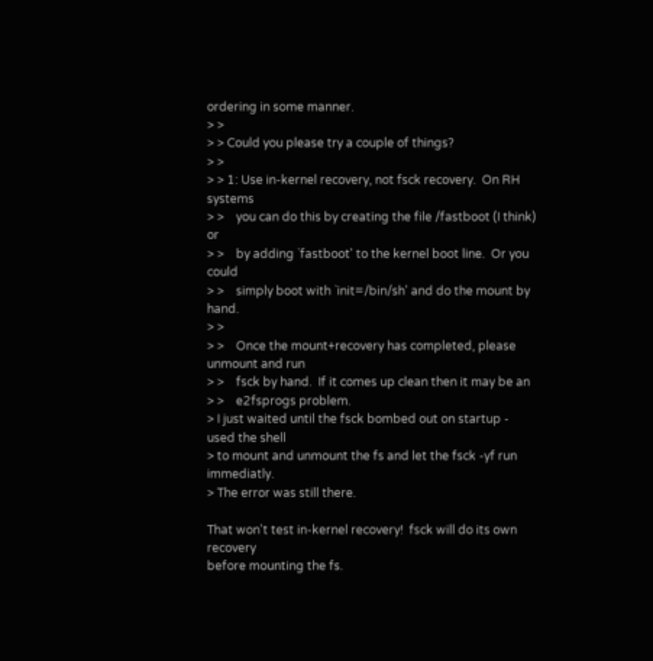ordering in some manner.
> >
> > Could you please try a couple of things?
> >
> > 1: Use in-kernel recovery, not fsck recovery.  On RH systems
> >    you can do this by creating the file /fastboot (I think) or
> >    by adding `fastboot' to the kernel boot line.  Or you could
> >    simply boot with `init=/bin/sh' and do the mount by hand.
> >
> >    Once the mount+recovery has completed, please unmount and run
> >    fsck by hand.  If it comes up clean then it may be an
> >    e2fsprogs problem.
> I just waited until the fsck bombed out on startup - used the shell
> to mount and unmount the fs and let the fsck -yf run immediatly.
> The error was still there.

That won't test in-kernel recovery!  fsck will do its own recovery
before mounting the fs.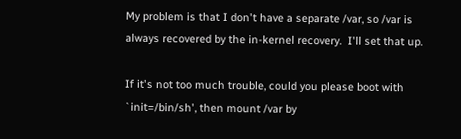My problem is that I don't have a separate /var, so /var is
always recovered by the in-kernel recovery.  I'll set that up.

If it's not too much trouble, could you please boot with
`init=/bin/sh', then mount /var by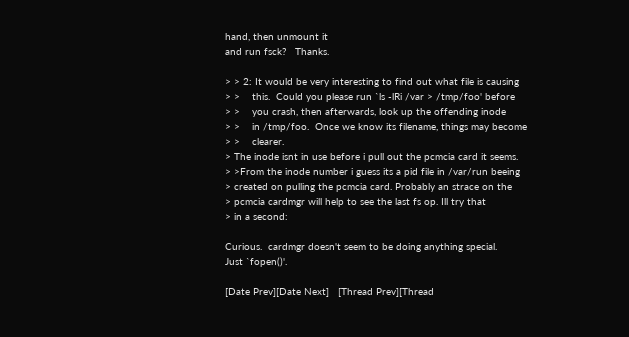hand, then unmount it
and run fsck?   Thanks.

> > 2: It would be very interesting to find out what file is causing
> >    this.  Could you please run `ls -lRi /var > /tmp/foo' before
> >    you crash, then afterwards, look up the offending inode
> >    in /tmp/foo.  Once we know its filename, things may become
> >    clearer.
> The inode isnt in use before i pull out the pcmcia card it seems.
> >From the inode number i guess its a pid file in /var/run beeing
> created on pulling the pcmcia card. Probably an strace on the
> pcmcia cardmgr will help to see the last fs op. Ill try that
> in a second:

Curious.  cardmgr doesn't seem to be doing anything special.
Just `fopen()'.

[Date Prev][Date Next]   [Thread Prev][Thread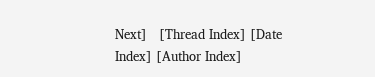Next]   [Thread Index] [Date Index] [Author Index]